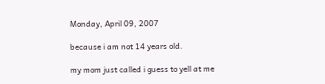Monday, April 09, 2007

because i am not 14 years old.

my mom just called i guess to yell at me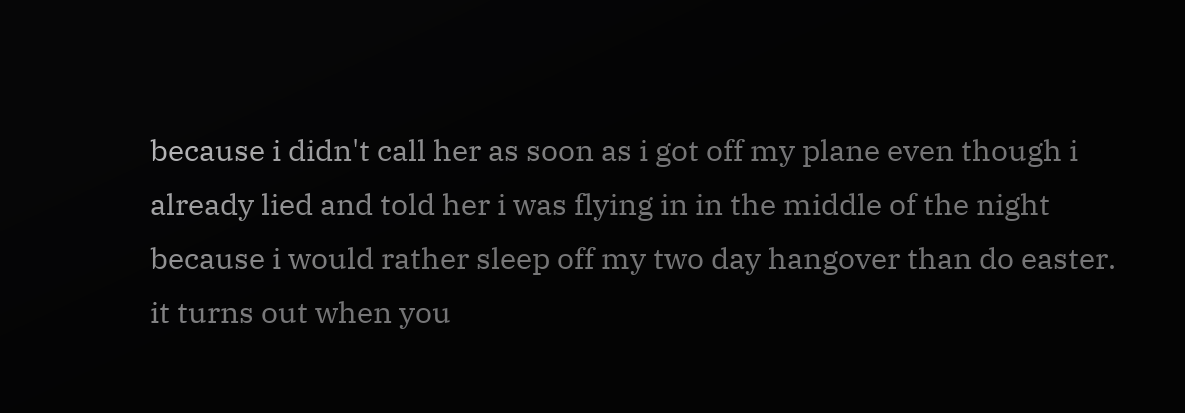because i didn't call her as soon as i got off my plane even though i already lied and told her i was flying in in the middle of the night because i would rather sleep off my two day hangover than do easter. it turns out when you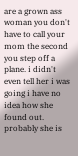are a grown ass woman you don't have to call your mom the second you step off a plane. i didn't even tell her i was going i have no idea how she found out. probably she is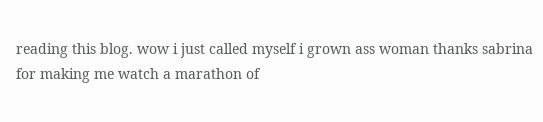reading this blog. wow i just called myself i grown ass woman thanks sabrina for making me watch a marathon of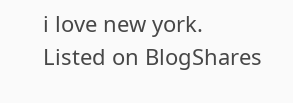i love new york.
Listed on BlogShares